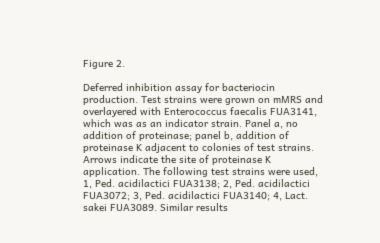Figure 2.

Deferred inhibition assay for bacteriocin production. Test strains were grown on mMRS and overlayered with Enterococcus faecalis FUA3141, which was as an indicator strain. Panel a, no addition of proteinase; panel b, addition of proteinase K adjacent to colonies of test strains. Arrows indicate the site of proteinase K application. The following test strains were used, 1, Ped. acidilactici FUA3138; 2, Ped. acidilactici FUA3072; 3, Ped. acidilactici FUA3140; 4, Lact. sakei FUA3089. Similar results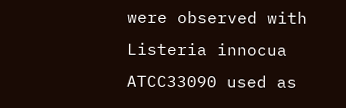were observed with Listeria innocua ATCC33090 used as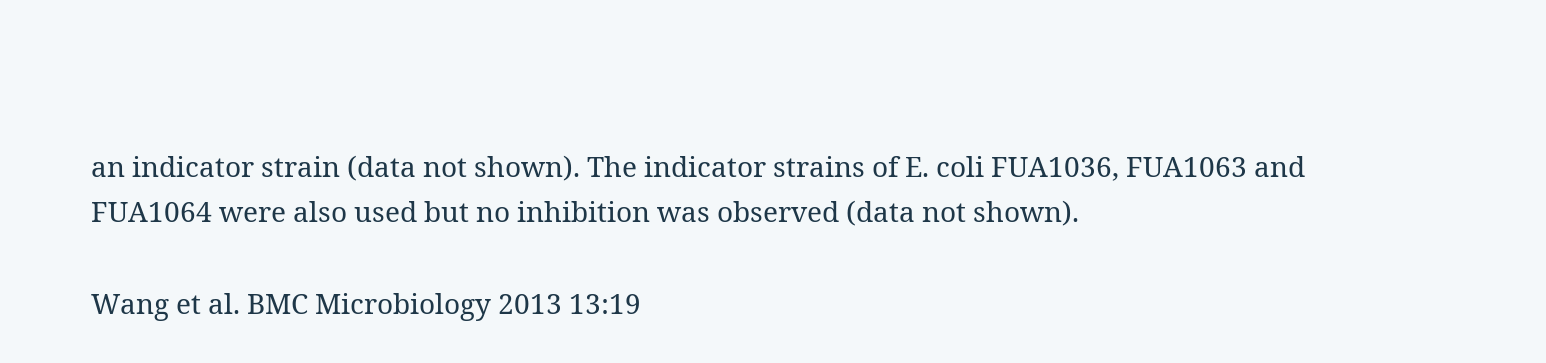an indicator strain (data not shown). The indicator strains of E. coli FUA1036, FUA1063 and FUA1064 were also used but no inhibition was observed (data not shown).

Wang et al. BMC Microbiology 2013 13:19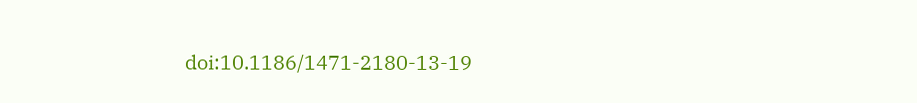doi:10.1186/1471-2180-13-19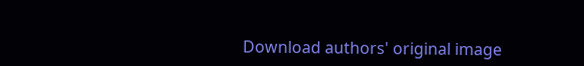Download authors' original image